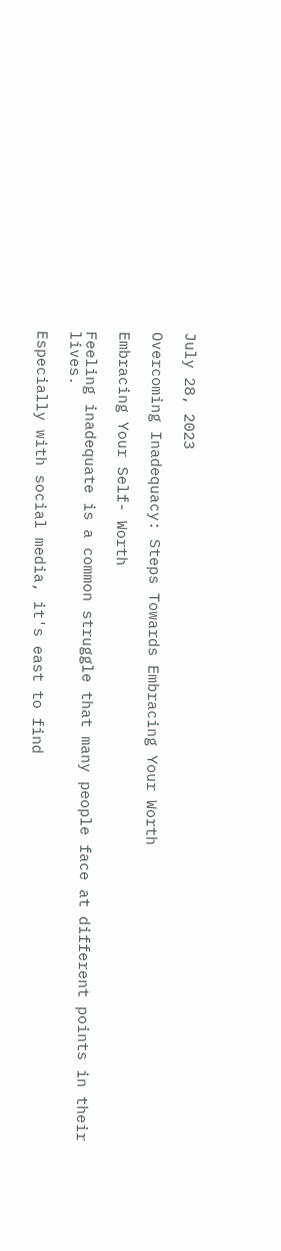July 28, 2023

Overcoming Inadequacy: Steps Towards Embracing Your Worth

Embracing Your Self- Worth

Feeling inadequate is a common struggle that many people face at different points in their lives.

Especially with social media, it's east to find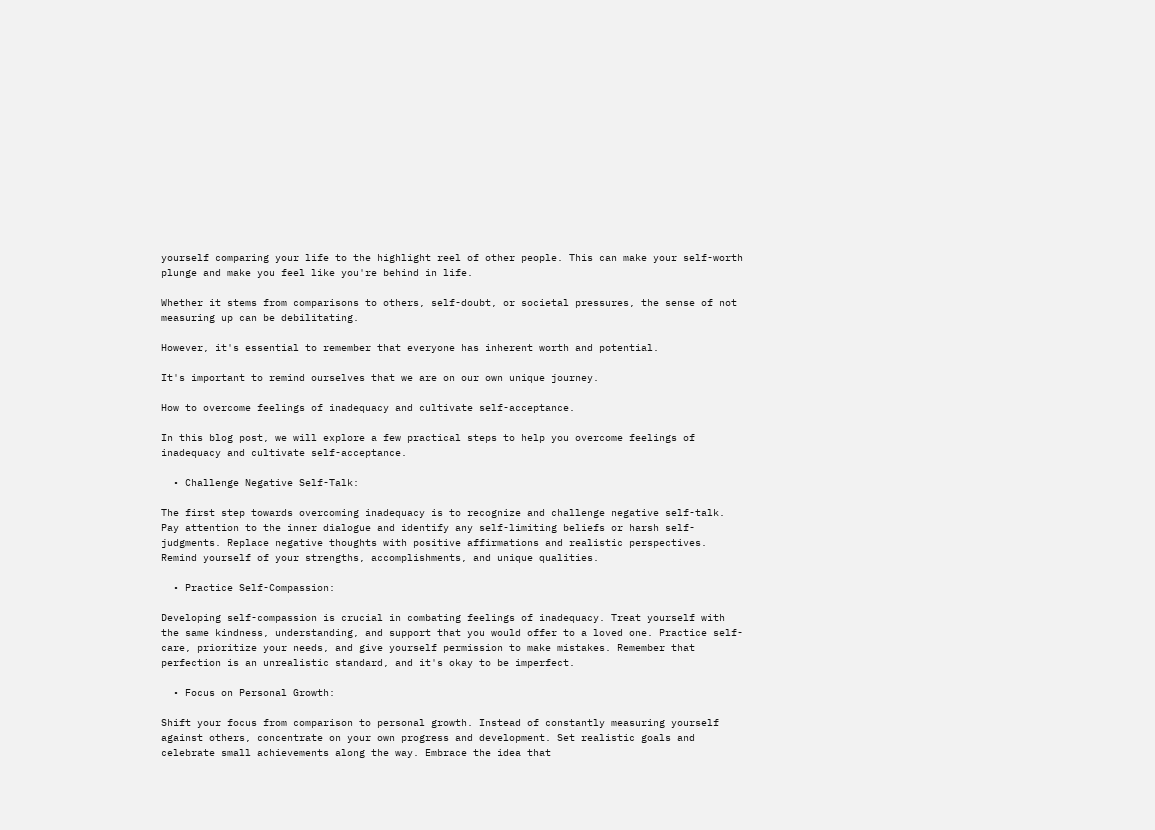yourself comparing your life to the highlight reel of other people. This can make your self-worth plunge and make you feel like you're behind in life.

Whether it stems from comparisons to others, self-doubt, or societal pressures, the sense of not measuring up can be debilitating.

However, it's essential to remember that everyone has inherent worth and potential.

It's important to remind ourselves that we are on our own unique journey.

How to overcome feelings of inadequacy and cultivate self-acceptance.

In this blog post, we will explore a few practical steps to help you overcome feelings of inadequacy and cultivate self-acceptance.

  • Challenge Negative Self-Talk:

The first step towards overcoming inadequacy is to recognize and challenge negative self-talk. Pay attention to the inner dialogue and identify any self-limiting beliefs or harsh self-judgments. Replace negative thoughts with positive affirmations and realistic perspectives. Remind yourself of your strengths, accomplishments, and unique qualities.

  • Practice Self-Compassion:

Developing self-compassion is crucial in combating feelings of inadequacy. Treat yourself with the same kindness, understanding, and support that you would offer to a loved one. Practice self-care, prioritize your needs, and give yourself permission to make mistakes. Remember that perfection is an unrealistic standard, and it's okay to be imperfect.

  • Focus on Personal Growth:

Shift your focus from comparison to personal growth. Instead of constantly measuring yourself against others, concentrate on your own progress and development. Set realistic goals and celebrate small achievements along the way. Embrace the idea that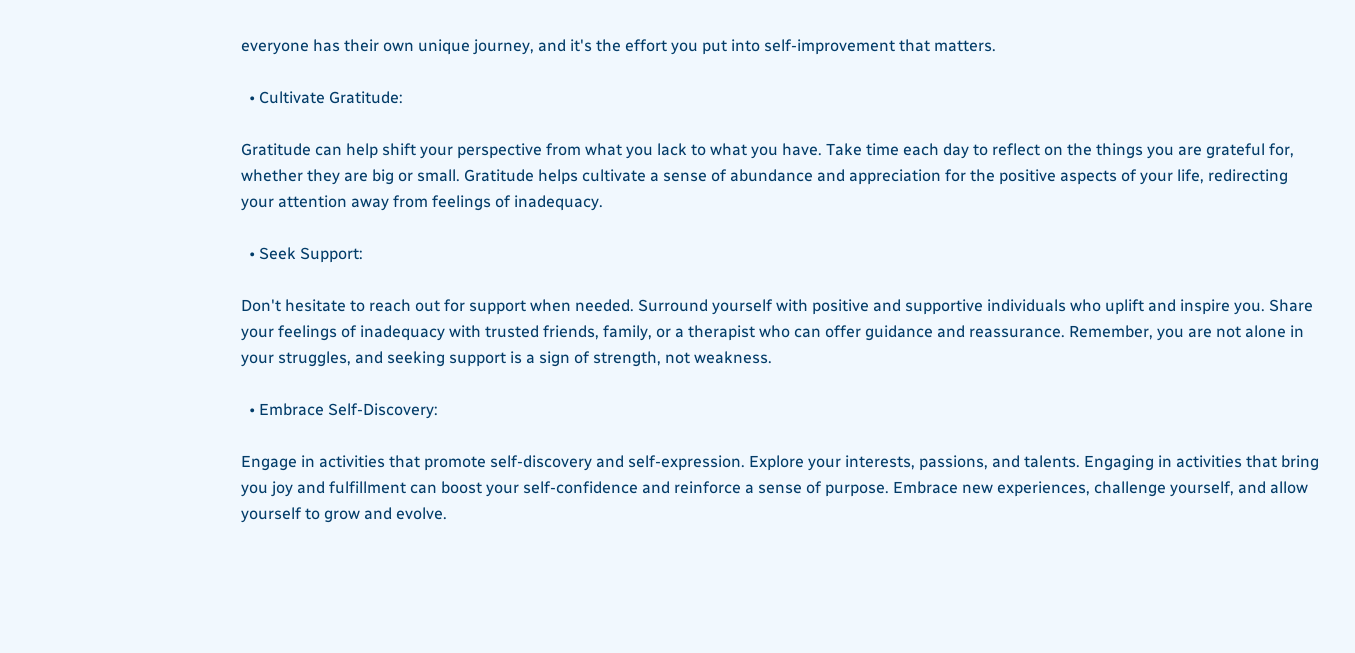everyone has their own unique journey, and it's the effort you put into self-improvement that matters.

  • Cultivate Gratitude:

Gratitude can help shift your perspective from what you lack to what you have. Take time each day to reflect on the things you are grateful for, whether they are big or small. Gratitude helps cultivate a sense of abundance and appreciation for the positive aspects of your life, redirecting your attention away from feelings of inadequacy.

  • Seek Support:

Don't hesitate to reach out for support when needed. Surround yourself with positive and supportive individuals who uplift and inspire you. Share your feelings of inadequacy with trusted friends, family, or a therapist who can offer guidance and reassurance. Remember, you are not alone in your struggles, and seeking support is a sign of strength, not weakness.

  • Embrace Self-Discovery:

Engage in activities that promote self-discovery and self-expression. Explore your interests, passions, and talents. Engaging in activities that bring you joy and fulfillment can boost your self-confidence and reinforce a sense of purpose. Embrace new experiences, challenge yourself, and allow yourself to grow and evolve.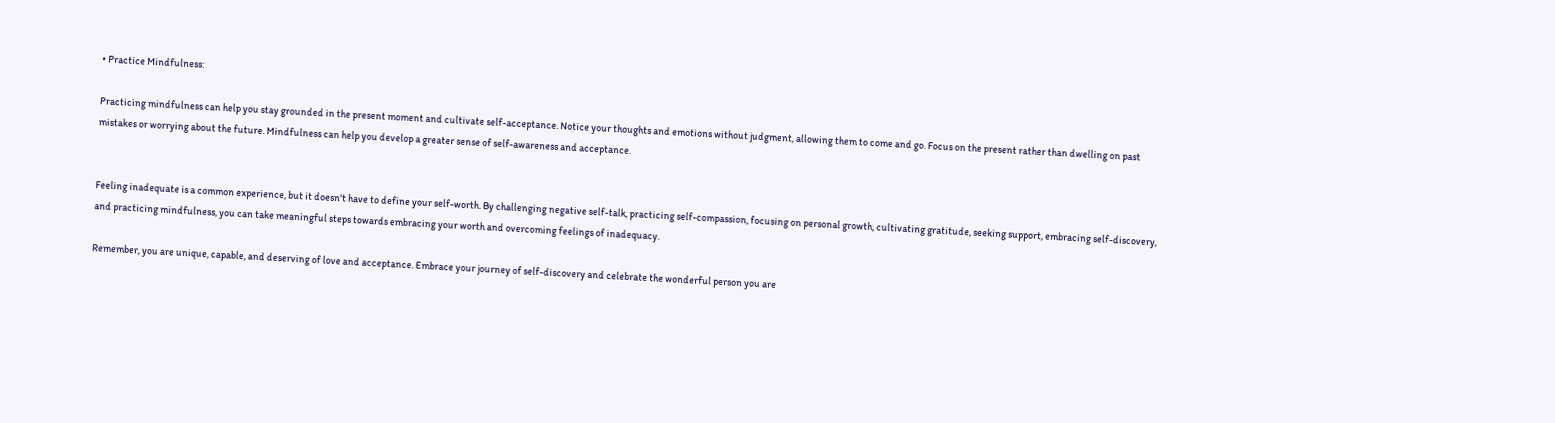• Practice Mindfulness:

Practicing mindfulness can help you stay grounded in the present moment and cultivate self-acceptance. Notice your thoughts and emotions without judgment, allowing them to come and go. Focus on the present rather than dwelling on past mistakes or worrying about the future. Mindfulness can help you develop a greater sense of self-awareness and acceptance.


Feeling inadequate is a common experience, but it doesn't have to define your self-worth. By challenging negative self-talk, practicing self-compassion, focusing on personal growth, cultivating gratitude, seeking support, embracing self-discovery, and practicing mindfulness, you can take meaningful steps towards embracing your worth and overcoming feelings of inadequacy.

Remember, you are unique, capable, and deserving of love and acceptance. Embrace your journey of self-discovery and celebrate the wonderful person you are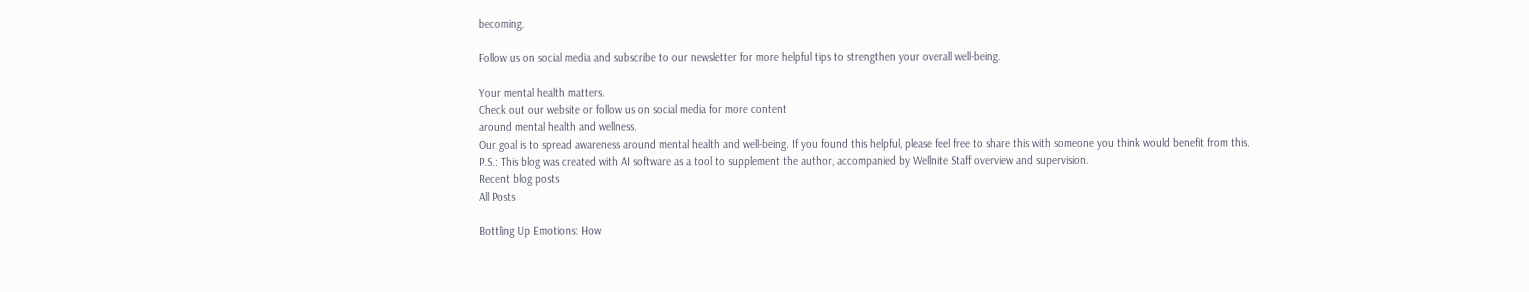becoming.

Follow us on social media and subscribe to our newsletter for more helpful tips to strengthen your overall well-being.

Your mental health matters.
Check out our website or follow us on social media for more content
around mental health and wellness.
Our goal is to spread awareness around mental health and well-being. If you found this helpful, please feel free to share this with someone you think would benefit from this.
P.S.: This blog was created with AI software as a tool to supplement the author, accompanied by Wellnite Staff overview and supervision.
Recent blog posts
All Posts

Bottling Up Emotions: How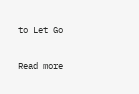to Let Go

Read more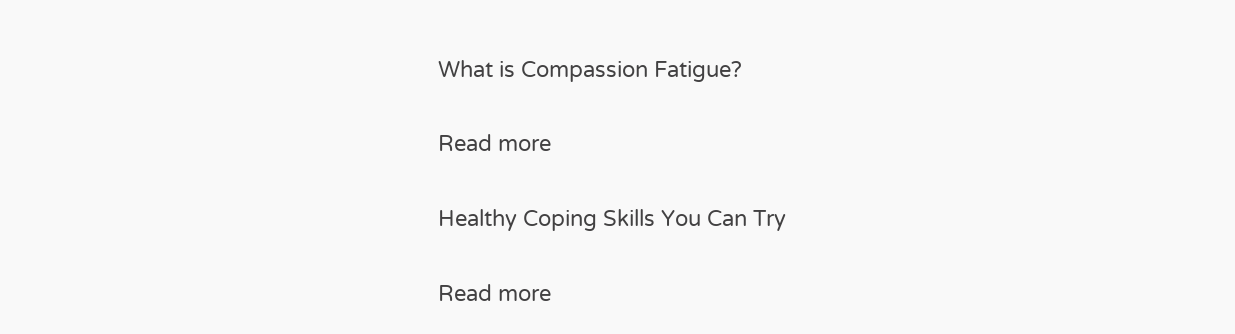What is Compassion Fatigue?

Read more

Healthy Coping Skills You Can Try

Read more